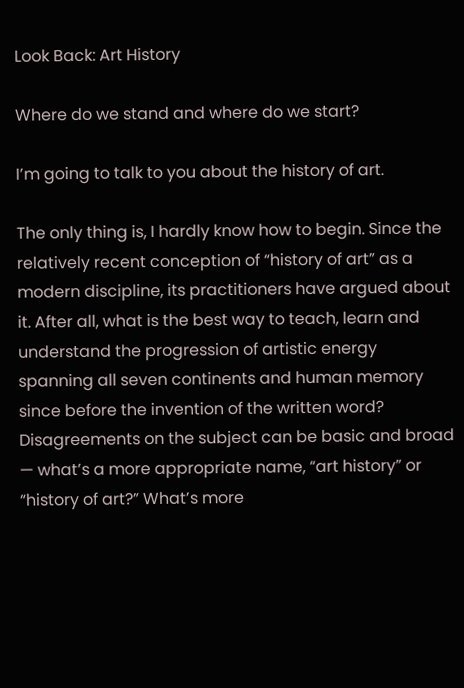Look Back: Art History

Where do we stand and where do we start?

I’m going to talk to you about the history of art.

The only thing is, I hardly know how to begin. Since the relatively recent conception of “history of art” as a modern discipline, its practitioners have argued about it. After all, what is the best way to teach, learn and understand the progression of artistic energy spanning all seven continents and human memory since before the invention of the written word? Disagreements on the subject can be basic and broad — what’s a more appropriate name, “art history” or “history of art?” What’s more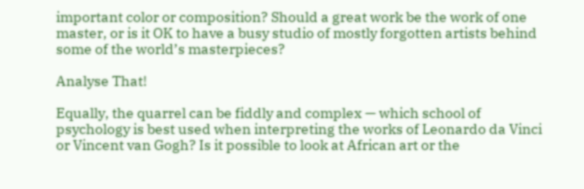important color or composition? Should a great work be the work of one master, or is it OK to have a busy studio of mostly forgotten artists behind some of the world’s masterpieces?

Analyse That!

Equally, the quarrel can be fiddly and complex — which school of psychology is best used when interpreting the works of Leonardo da Vinci  or Vincent van Gogh? Is it possible to look at African art or the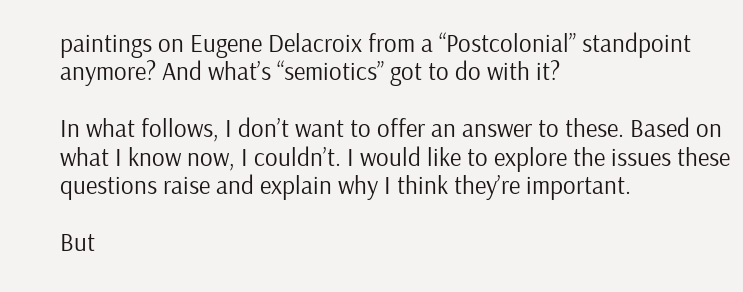paintings on Eugene Delacroix from a “Postcolonial” standpoint anymore? And what’s “semiotics” got to do with it?

In what follows, I don’t want to offer an answer to these. Based on what I know now, I couldn’t. I would like to explore the issues these questions raise and explain why I think they’re important.

But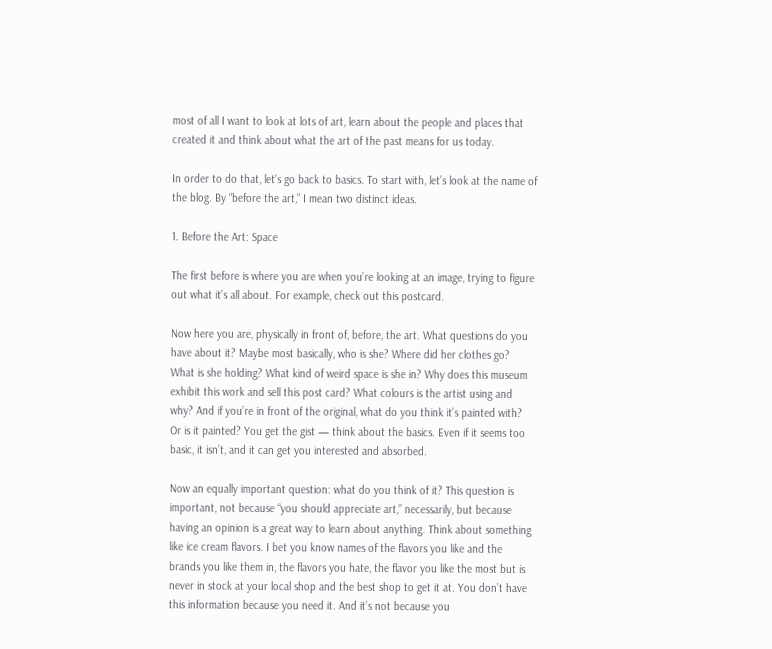most of all I want to look at lots of art, learn about the people and places that created it and think about what the art of the past means for us today.

In order to do that, let’s go back to basics. To start with, let’s look at the name of the blog. By “before the art,” I mean two distinct ideas.

1. Before the Art: Space

The first before is where you are when you’re looking at an image, trying to figure out what it’s all about. For example, check out this postcard.

Now here you are, physically in front of, before, the art. What questions do you have about it? Maybe most basically, who is she? Where did her clothes go? What is she holding? What kind of weird space is she in? Why does this museum exhibit this work and sell this post card? What colours is the artist using and why? And if you’re in front of the original, what do you think it’s painted with? Or is it painted? You get the gist — think about the basics. Even if it seems too basic, it isn’t, and it can get you interested and absorbed.

Now an equally important question: what do you think of it? This question is important, not because “you should appreciate art,” necessarily, but because having an opinion is a great way to learn about anything. Think about something like ice cream flavors. I bet you know names of the flavors you like and the brands you like them in, the flavors you hate, the flavor you like the most but is never in stock at your local shop and the best shop to get it at. You don’t have this information because you need it. And it’s not because you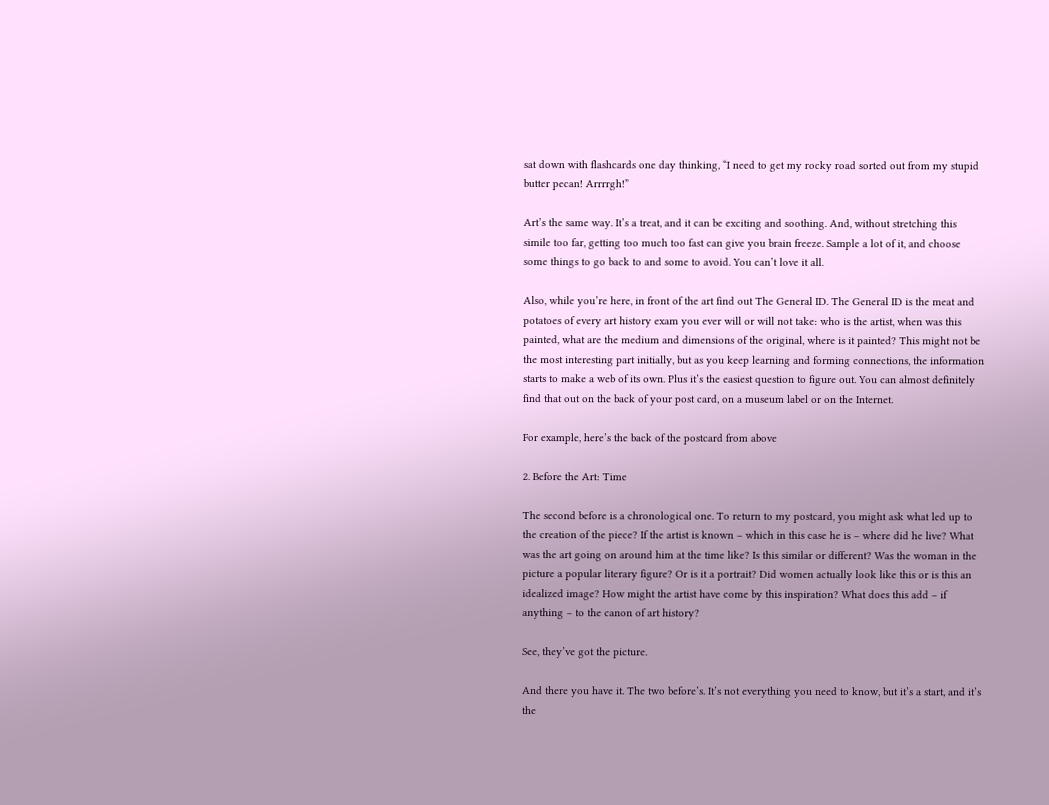sat down with flashcards one day thinking, “I need to get my rocky road sorted out from my stupid butter pecan! Arrrrgh!”

Art’s the same way. It’s a treat, and it can be exciting and soothing. And, without stretching this simile too far, getting too much too fast can give you brain freeze. Sample a lot of it, and choose some things to go back to and some to avoid. You can’t love it all.

Also, while you’re here, in front of the art find out The General ID. The General ID is the meat and potatoes of every art history exam you ever will or will not take: who is the artist, when was this painted, what are the medium and dimensions of the original, where is it painted? This might not be the most interesting part initially, but as you keep learning and forming connections, the information starts to make a web of its own. Plus it’s the easiest question to figure out. You can almost definitely find that out on the back of your post card, on a museum label or on the Internet.

For example, here’s the back of the postcard from above

2. Before the Art: Time

The second before is a chronological one. To return to my postcard, you might ask what led up to the creation of the piece? If the artist is known – which in this case he is – where did he live? What was the art going on around him at the time like? Is this similar or different? Was the woman in the picture a popular literary figure? Or is it a portrait? Did women actually look like this or is this an idealized image? How might the artist have come by this inspiration? What does this add – if anything – to the canon of art history?

See, they’ve got the picture.

And there you have it. The two before’s. It’s not everything you need to know, but it’s a start, and it’s the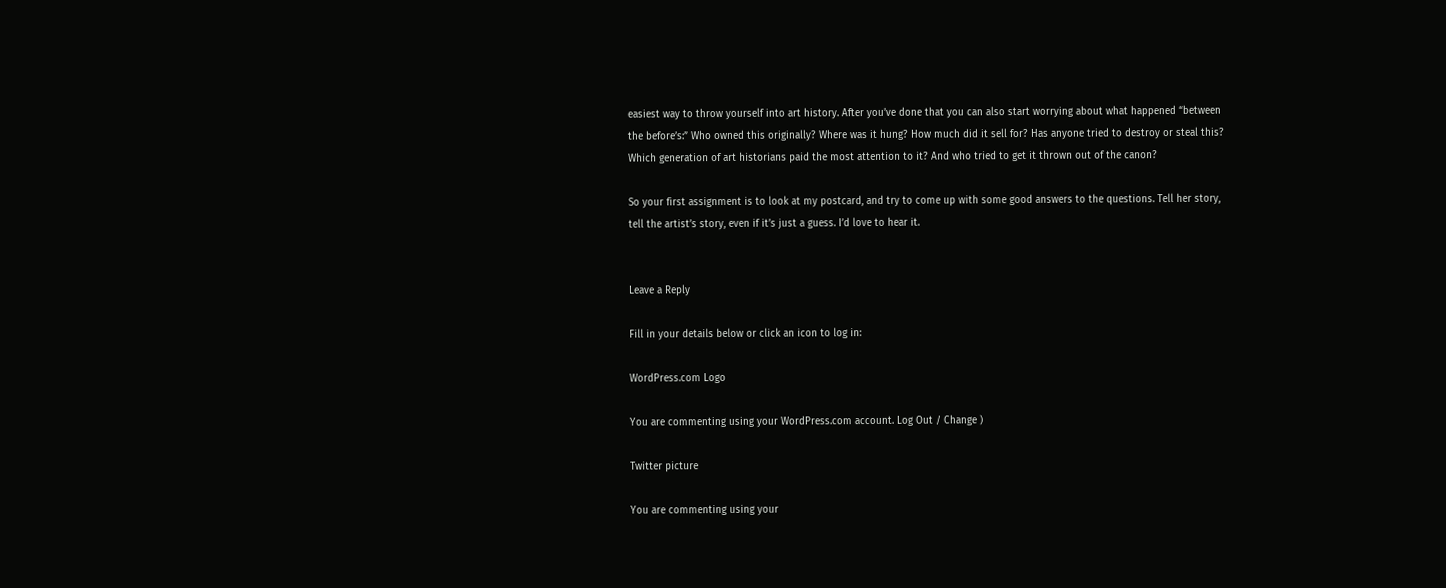easiest way to throw yourself into art history. After you’ve done that you can also start worrying about what happened “between the before’s:” Who owned this originally? Where was it hung? How much did it sell for? Has anyone tried to destroy or steal this? Which generation of art historians paid the most attention to it? And who tried to get it thrown out of the canon?

So your first assignment is to look at my postcard, and try to come up with some good answers to the questions. Tell her story, tell the artist’s story, even if it’s just a guess. I’d love to hear it.


Leave a Reply

Fill in your details below or click an icon to log in:

WordPress.com Logo

You are commenting using your WordPress.com account. Log Out / Change )

Twitter picture

You are commenting using your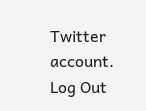Twitter account. Log Out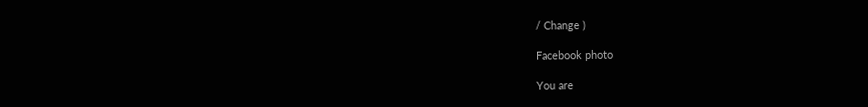/ Change )

Facebook photo

You are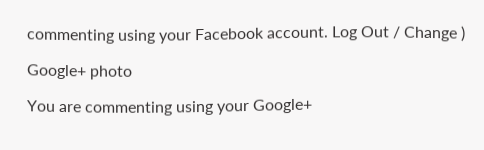commenting using your Facebook account. Log Out / Change )

Google+ photo

You are commenting using your Google+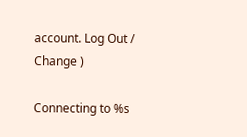account. Log Out / Change )

Connecting to %s